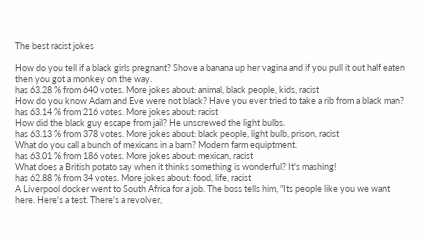The best racist jokes

How do you tell if a black girls pregnant? Shove a banana up her vagina and if you pull it out half eaten then you got a monkey on the way.
has 63.28 % from 640 votes. More jokes about: animal, black people, kids, racist
How do you know Adam and Eve were not black? Have you ever tried to take a rib from a black man?
has 63.14 % from 216 votes. More jokes about: racist
How did the black guy escape from jail? He unscrewed the light bulbs.
has 63.13 % from 378 votes. More jokes about: black people, light bulb, prison, racist
What do you call a bunch of mexicans in a barn? Modern farm equiptment.
has 63.01 % from 186 votes. More jokes about: mexican, racist
What does a British potato say when it thinks something is wonderful? It's mashing!
has 62.88 % from 34 votes. More jokes about: food, life, racist
A Liverpool docker went to South Africa for a job. The boss tells him, "Its people like you we want here. Here's a test. There's a revolver,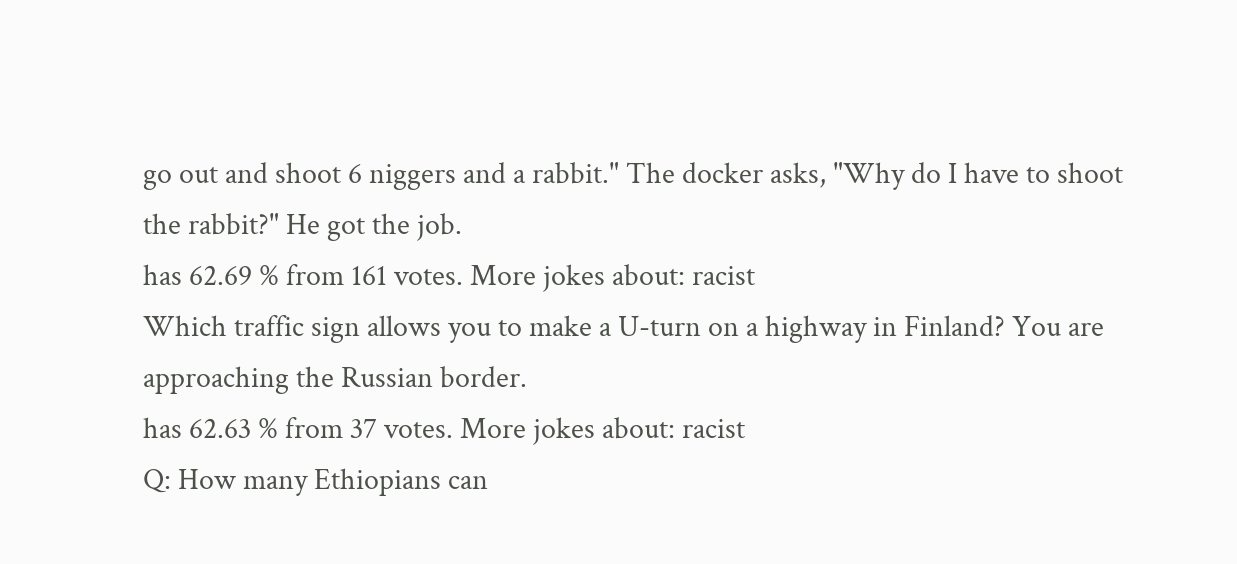go out and shoot 6 niggers and a rabbit." The docker asks, "Why do I have to shoot the rabbit?" He got the job.
has 62.69 % from 161 votes. More jokes about: racist
Which traffic sign allows you to make a U-turn on a highway in Finland? You are approaching the Russian border.
has 62.63 % from 37 votes. More jokes about: racist
Q: How many Ethiopians can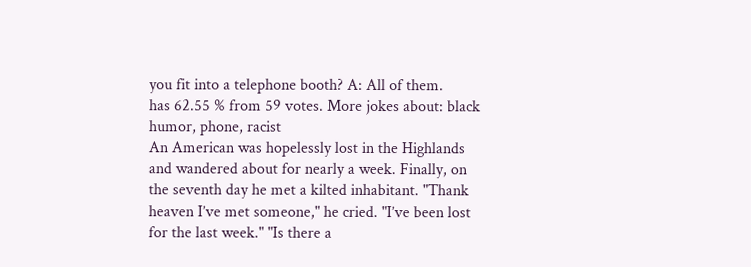you fit into a telephone booth? A: All of them.
has 62.55 % from 59 votes. More jokes about: black humor, phone, racist
An American was hopelessly lost in the Highlands and wandered about for nearly a week. Finally, on the seventh day he met a kilted inhabitant. "Thank heaven I’ve met someone," he cried. "I’ve been lost for the last week." "Is there a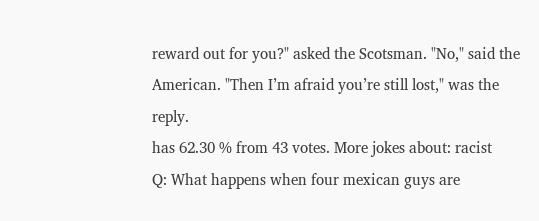reward out for you?" asked the Scotsman. "No," said the American. "Then I’m afraid you’re still lost," was the reply.
has 62.30 % from 43 votes. More jokes about: racist
Q: What happens when four mexican guys are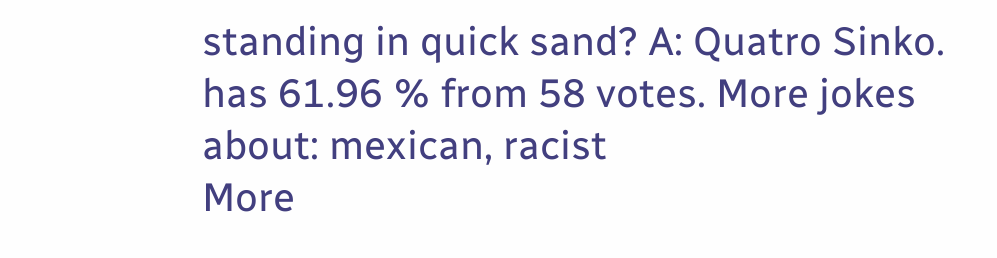standing in quick sand? A: Quatro Sinko.
has 61.96 % from 58 votes. More jokes about: mexican, racist
More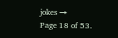jokes →
Page 18 of 53.